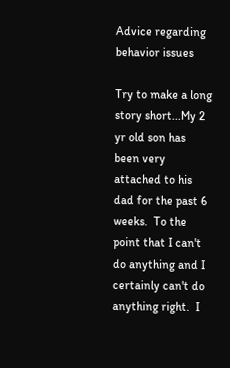Advice regarding behavior issues

Try to make a long story short...My 2 yr old son has been very attached to his dad for the past 6 weeks.  To the point that I can't do anything and I certainly can't do anything right.  I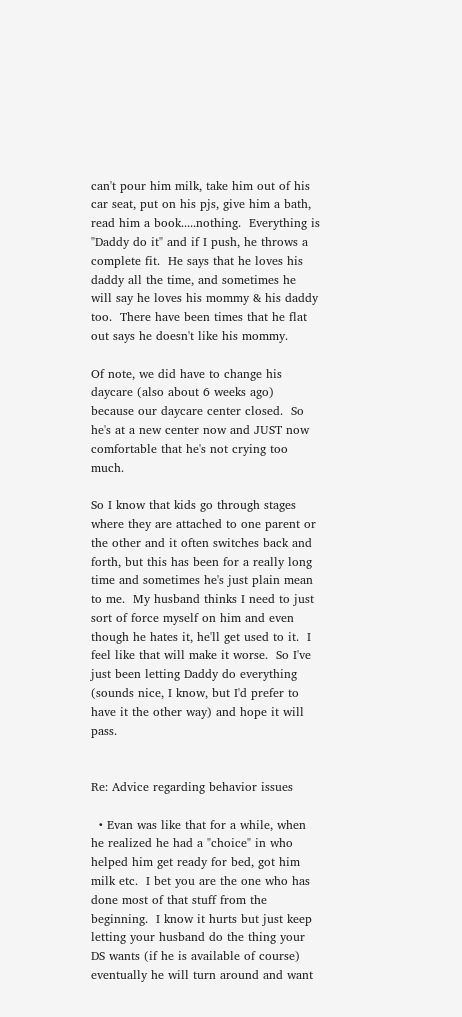can't pour him milk, take him out of his car seat, put on his pjs, give him a bath, read him a book.....nothing.  Everything is "Daddy do it" and if I push, he throws a complete fit.  He says that he loves his daddy all the time, and sometimes he will say he loves his mommy & his daddy too.  There have been times that he flat out says he doesn't like his mommy.

Of note, we did have to change his daycare (also about 6 weeks ago) because our daycare center closed.  So he's at a new center now and JUST now comfortable that he's not crying too much.

So I know that kids go through stages where they are attached to one parent or the other and it often switches back and forth, but this has been for a really long time and sometimes he's just plain mean to me.  My husband thinks I need to just sort of force myself on him and even though he hates it, he'll get used to it.  I feel like that will make it worse.  So I've just been letting Daddy do everything (sounds nice, I know, but I'd prefer to have it the other way) and hope it will pass.


Re: Advice regarding behavior issues

  • Evan was like that for a while, when he realized he had a "choice" in who helped him get ready for bed, got him milk etc.  I bet you are the one who has done most of that stuff from the beginning.  I know it hurts but just keep letting your husband do the thing your DS wants (if he is available of course) eventually he will turn around and want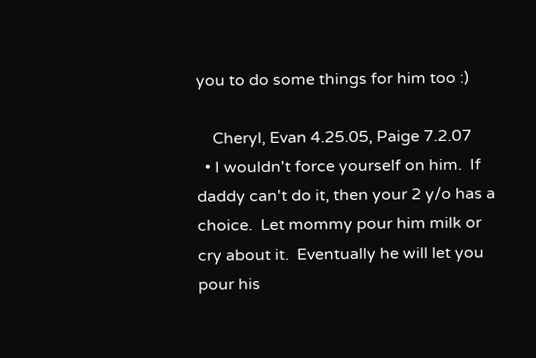you to do some things for him too :)

    Cheryl, Evan 4.25.05, Paige 7.2.07
  • I wouldn't force yourself on him.  If daddy can't do it, then your 2 y/o has a choice.  Let mommy pour him milk or cry about it.  Eventually he will let you pour his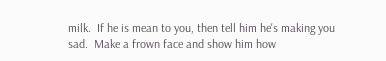milk.  If he is mean to you, then tell him he's making you sad.  Make a frown face and show him how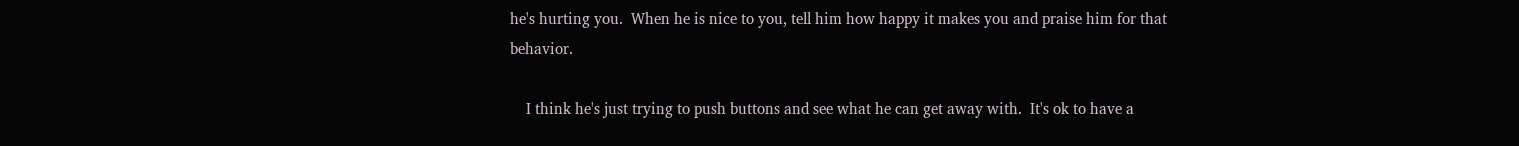he's hurting you.  When he is nice to you, tell him how happy it makes you and praise him for that behavior.

    I think he's just trying to push buttons and see what he can get away with.  It's ok to have a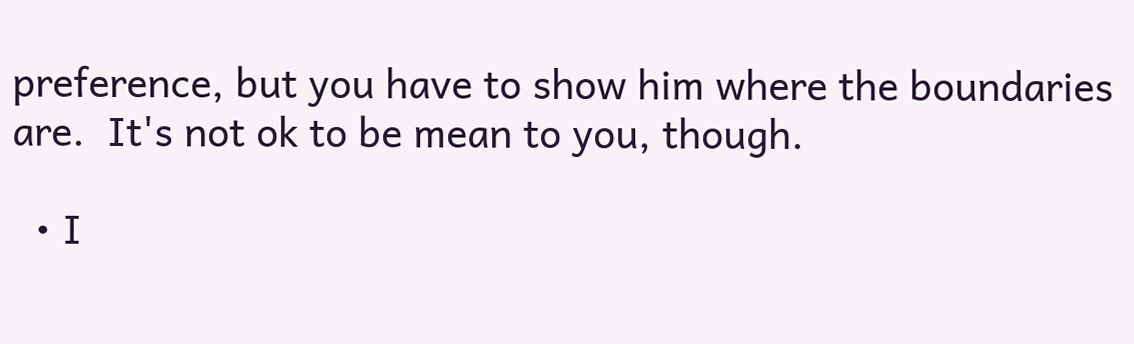preference, but you have to show him where the boundaries are.  It's not ok to be mean to you, though.

  • I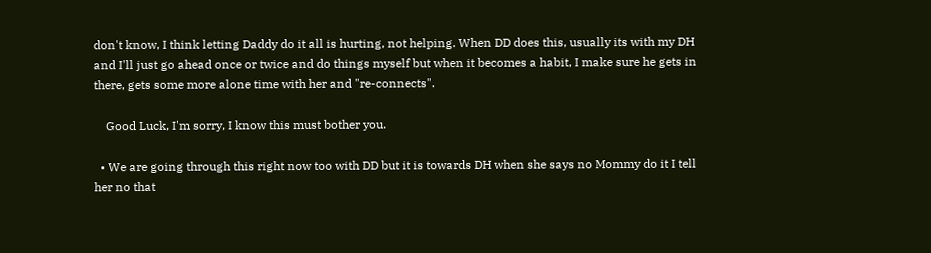don't know, I think letting Daddy do it all is hurting, not helping. When DD does this, usually its with my DH and I'll just go ahead once or twice and do things myself but when it becomes a habit, I make sure he gets in there, gets some more alone time with her and "re-connects".

    Good Luck, I'm sorry, I know this must bother you.

  • We are going through this right now too with DD but it is towards DH when she says no Mommy do it I tell her no that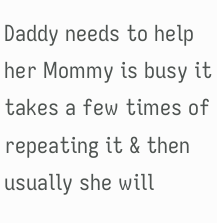Daddy needs to help her Mommy is busy it takes a few times of repeating it & then usually she will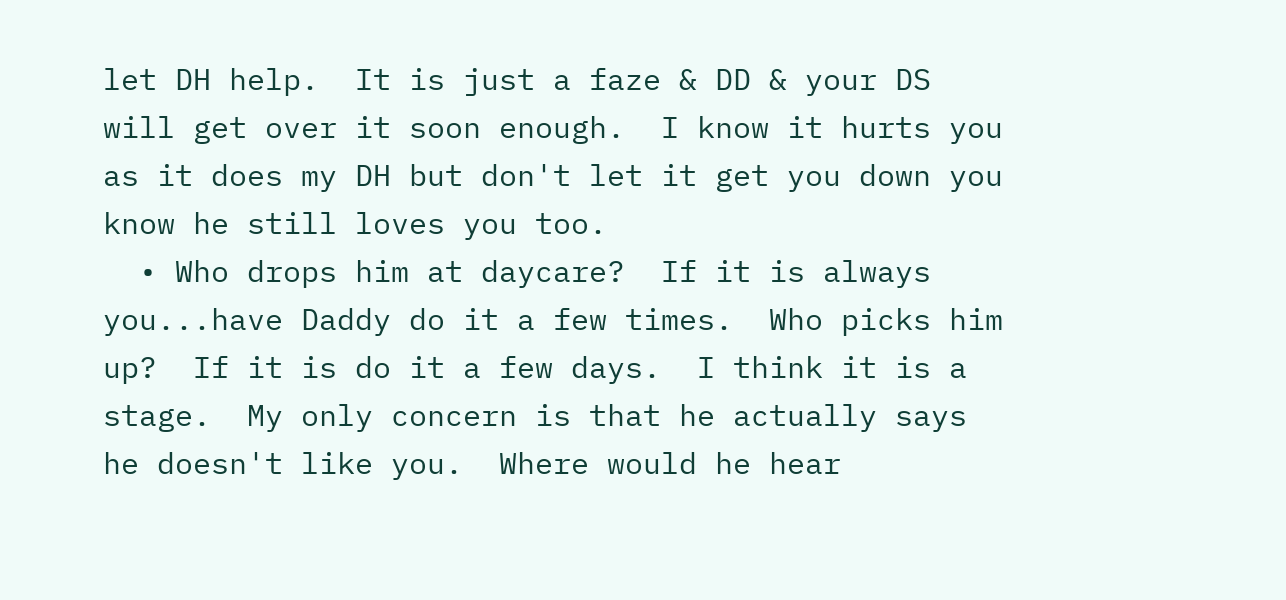let DH help.  It is just a faze & DD & your DS will get over it soon enough.  I know it hurts you as it does my DH but don't let it get you down you know he still loves you too.
  • Who drops him at daycare?  If it is always you...have Daddy do it a few times.  Who picks him up?  If it is do it a few days.  I think it is a stage.  My only concern is that he actually says he doesn't like you.  Where would he hear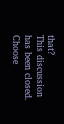that?
This discussion has been closed.
Choose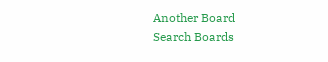Another Board
Search Boards